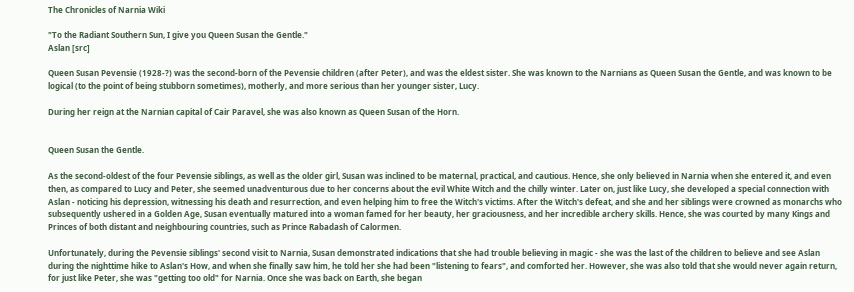The Chronicles of Narnia Wiki

"To the Radiant Southern Sun, I give you Queen Susan the Gentle."
Aslan [src]

Queen Susan Pevensie (1928-?) was the second-born of the Pevensie children (after Peter), and was the eldest sister. She was known to the Narnians as Queen Susan the Gentle, and was known to be logical (to the point of being stubborn sometimes), motherly, and more serious than her younger sister, Lucy.

During her reign at the Narnian capital of Cair Paravel, she was also known as Queen Susan of the Horn.


Queen Susan the Gentle.

As the second-oldest of the four Pevensie siblings, as well as the older girl, Susan was inclined to be maternal, practical, and cautious. Hence, she only believed in Narnia when she entered it, and even then, as compared to Lucy and Peter, she seemed unadventurous due to her concerns about the evil White Witch and the chilly winter. Later on, just like Lucy, she developed a special connection with Aslan - noticing his depression, witnessing his death and resurrection, and even helping him to free the Witch's victims. After the Witch's defeat, and she and her siblings were crowned as monarchs who subsequently ushered in a Golden Age, Susan eventually matured into a woman famed for her beauty, her graciousness, and her incredible archery skills. Hence, she was courted by many Kings and Princes of both distant and neighbouring countries, such as Prince Rabadash of Calormen.

Unfortunately, during the Pevensie siblings' second visit to Narnia, Susan demonstrated indications that she had trouble believing in magic - she was the last of the children to believe and see Aslan during the nighttime hike to Aslan's How, and when she finally saw him, he told her she had been "listening to fears", and comforted her. However, she was also told that she would never again return, for just like Peter, she was "getting too old" for Narnia. Once she was back on Earth, she began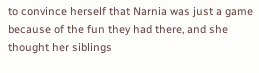to convince herself that Narnia was just a game because of the fun they had there, and she thought her siblings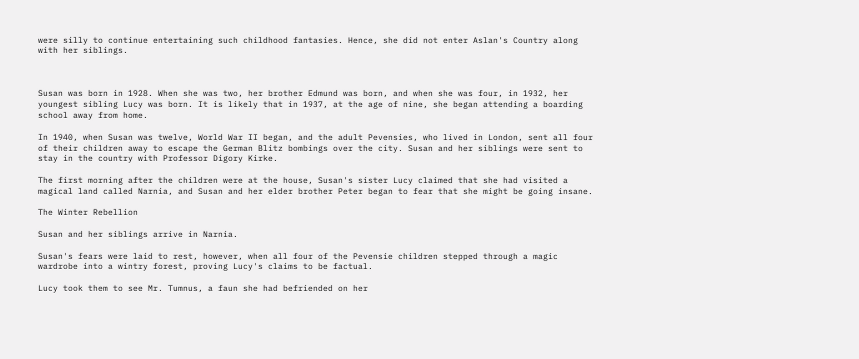were silly to continue entertaining such childhood fantasies. Hence, she did not enter Aslan's Country along with her siblings.



Susan was born in 1928. When she was two, her brother Edmund was born, and when she was four, in 1932, her youngest sibling Lucy was born. It is likely that in 1937, at the age of nine, she began attending a boarding school away from home.

In 1940, when Susan was twelve, World War II began, and the adult Pevensies, who lived in London, sent all four of their children away to escape the German Blitz bombings over the city. Susan and her siblings were sent to stay in the country with Professor Digory Kirke.

The first morning after the children were at the house, Susan's sister Lucy claimed that she had visited a magical land called Narnia, and Susan and her elder brother Peter began to fear that she might be going insane.

The Winter Rebellion

Susan and her siblings arrive in Narnia.

Susan's fears were laid to rest, however, when all four of the Pevensie children stepped through a magic wardrobe into a wintry forest, proving Lucy's claims to be factual.

Lucy took them to see Mr. Tumnus, a faun she had befriended on her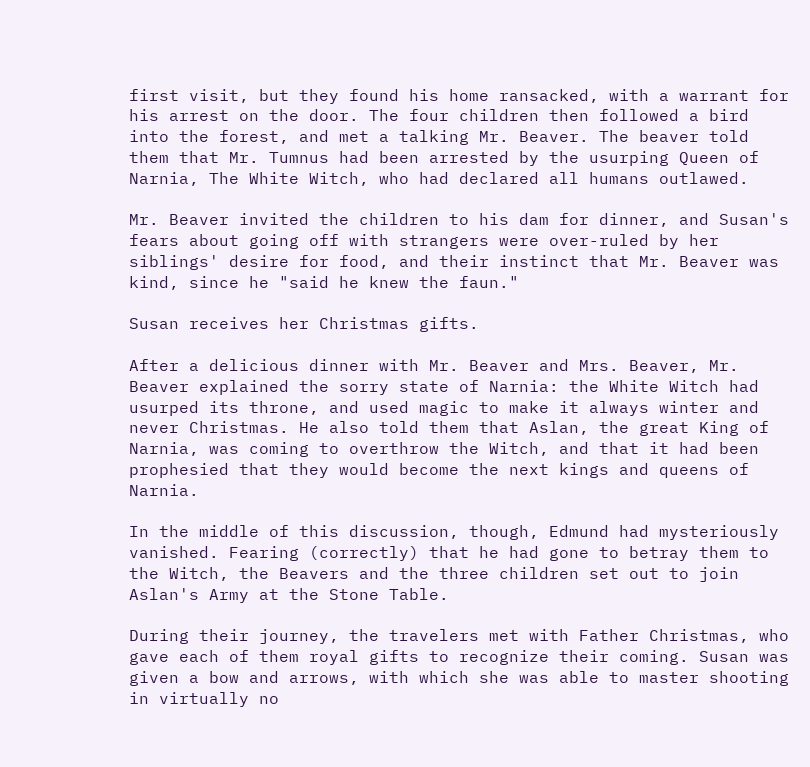first visit, but they found his home ransacked, with a warrant for his arrest on the door. The four children then followed a bird into the forest, and met a talking Mr. Beaver. The beaver told them that Mr. Tumnus had been arrested by the usurping Queen of Narnia, The White Witch, who had declared all humans outlawed.

Mr. Beaver invited the children to his dam for dinner, and Susan's fears about going off with strangers were over-ruled by her siblings' desire for food, and their instinct that Mr. Beaver was kind, since he "said he knew the faun."

Susan receives her Christmas gifts.

After a delicious dinner with Mr. Beaver and Mrs. Beaver, Mr. Beaver explained the sorry state of Narnia: the White Witch had usurped its throne, and used magic to make it always winter and never Christmas. He also told them that Aslan, the great King of Narnia, was coming to overthrow the Witch, and that it had been prophesied that they would become the next kings and queens of Narnia.

In the middle of this discussion, though, Edmund had mysteriously vanished. Fearing (correctly) that he had gone to betray them to the Witch, the Beavers and the three children set out to join Aslan's Army at the Stone Table.

During their journey, the travelers met with Father Christmas, who gave each of them royal gifts to recognize their coming. Susan was given a bow and arrows, with which she was able to master shooting in virtually no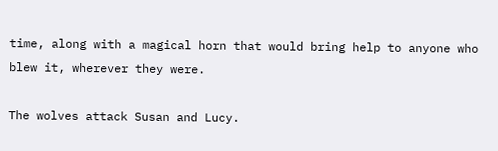time, along with a magical horn that would bring help to anyone who blew it, wherever they were.

The wolves attack Susan and Lucy.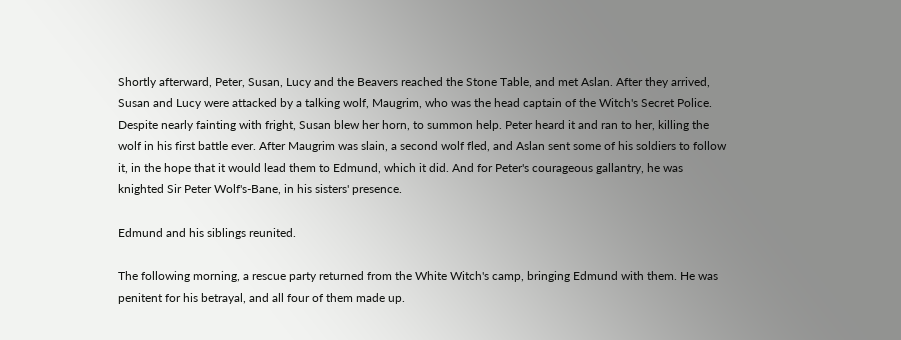Shortly afterward, Peter, Susan, Lucy and the Beavers reached the Stone Table, and met Aslan. After they arrived, Susan and Lucy were attacked by a talking wolf, Maugrim, who was the head captain of the Witch's Secret Police. Despite nearly fainting with fright, Susan blew her horn, to summon help. Peter heard it and ran to her, killing the wolf in his first battle ever. After Maugrim was slain, a second wolf fled, and Aslan sent some of his soldiers to follow it, in the hope that it would lead them to Edmund, which it did. And for Peter's courageous gallantry, he was knighted Sir Peter Wolf's-Bane, in his sisters' presence.

Edmund and his siblings reunited.

The following morning, a rescue party returned from the White Witch's camp, bringing Edmund with them. He was penitent for his betrayal, and all four of them made up.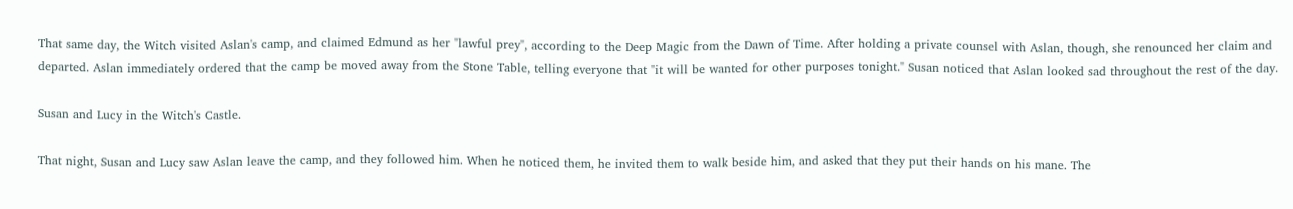That same day, the Witch visited Aslan's camp, and claimed Edmund as her "lawful prey", according to the Deep Magic from the Dawn of Time. After holding a private counsel with Aslan, though, she renounced her claim and departed. Aslan immediately ordered that the camp be moved away from the Stone Table, telling everyone that "it will be wanted for other purposes tonight." Susan noticed that Aslan looked sad throughout the rest of the day.

Susan and Lucy in the Witch's Castle.

That night, Susan and Lucy saw Aslan leave the camp, and they followed him. When he noticed them, he invited them to walk beside him, and asked that they put their hands on his mane. The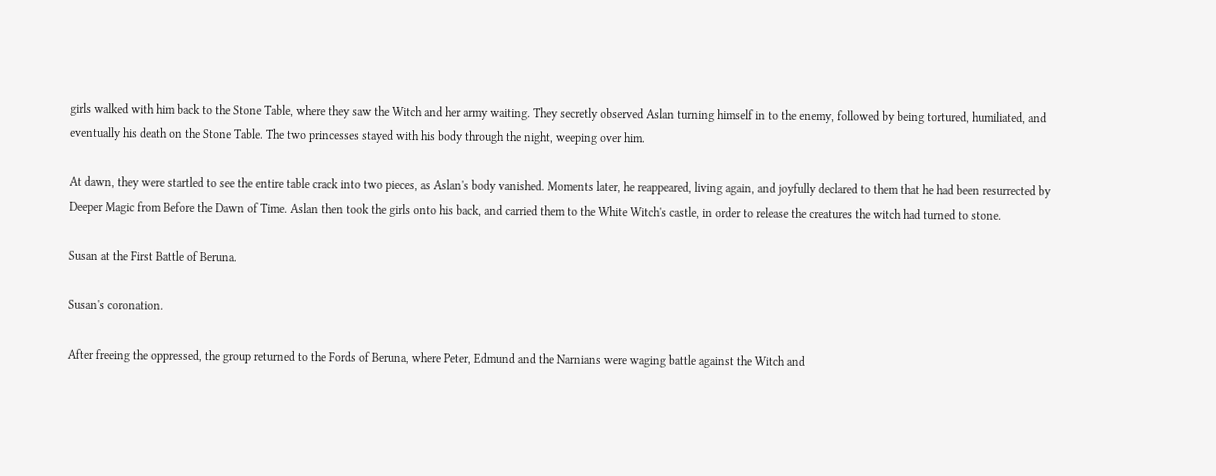girls walked with him back to the Stone Table, where they saw the Witch and her army waiting. They secretly observed Aslan turning himself in to the enemy, followed by being tortured, humiliated, and eventually his death on the Stone Table. The two princesses stayed with his body through the night, weeping over him.

At dawn, they were startled to see the entire table crack into two pieces, as Aslan's body vanished. Moments later, he reappeared, living again, and joyfully declared to them that he had been resurrected by Deeper Magic from Before the Dawn of Time. Aslan then took the girls onto his back, and carried them to the White Witch's castle, in order to release the creatures the witch had turned to stone.

Susan at the First Battle of Beruna.

Susan's coronation.

After freeing the oppressed, the group returned to the Fords of Beruna, where Peter, Edmund and the Narnians were waging battle against the Witch and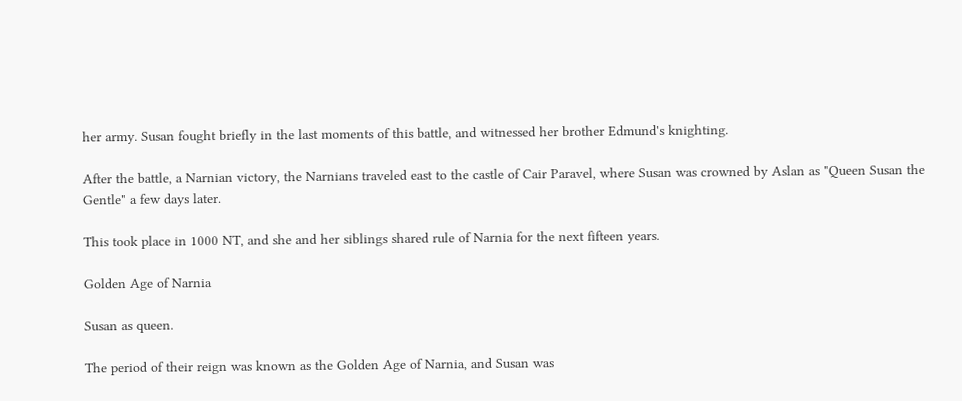her army. Susan fought briefly in the last moments of this battle, and witnessed her brother Edmund's knighting.

After the battle, a Narnian victory, the Narnians traveled east to the castle of Cair Paravel, where Susan was crowned by Aslan as "Queen Susan the Gentle" a few days later.

This took place in 1000 NT, and she and her siblings shared rule of Narnia for the next fifteen years.

Golden Age of Narnia

Susan as queen.

The period of their reign was known as the Golden Age of Narnia, and Susan was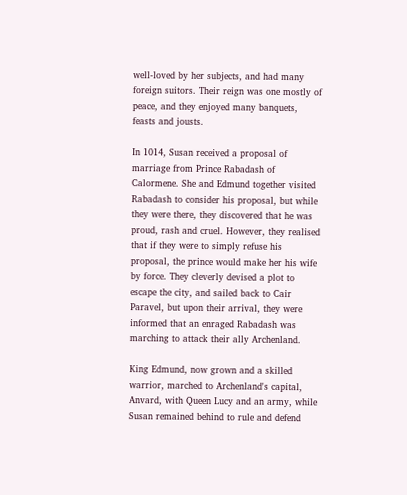well-loved by her subjects, and had many foreign suitors. Their reign was one mostly of peace, and they enjoyed many banquets, feasts and jousts.

In 1014, Susan received a proposal of marriage from Prince Rabadash of Calormene. She and Edmund together visited Rabadash to consider his proposal, but while they were there, they discovered that he was proud, rash and cruel. However, they realised that if they were to simply refuse his proposal, the prince would make her his wife by force. They cleverly devised a plot to escape the city, and sailed back to Cair Paravel, but upon their arrival, they were informed that an enraged Rabadash was marching to attack their ally Archenland.

King Edmund, now grown and a skilled warrior, marched to Archenland's capital, Anvard, with Queen Lucy and an army, while Susan remained behind to rule and defend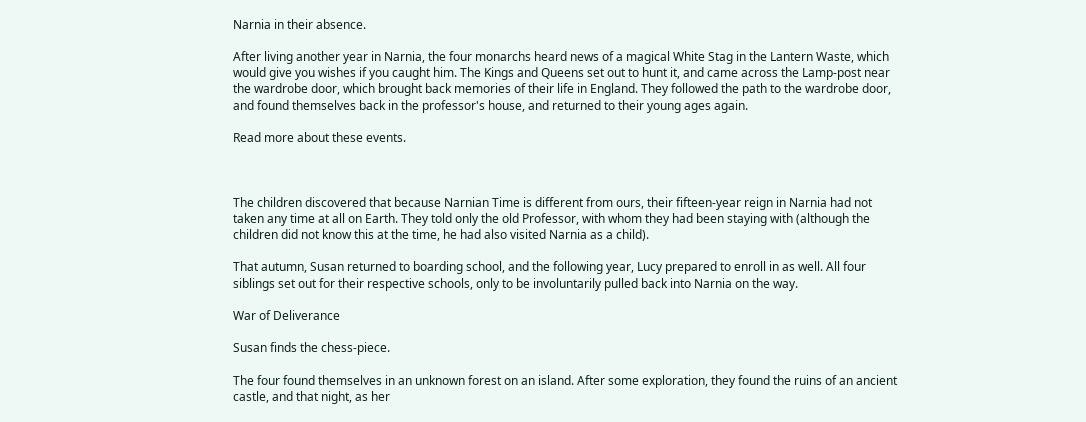Narnia in their absence.

After living another year in Narnia, the four monarchs heard news of a magical White Stag in the Lantern Waste, which would give you wishes if you caught him. The Kings and Queens set out to hunt it, and came across the Lamp-post near the wardrobe door, which brought back memories of their life in England. They followed the path to the wardrobe door, and found themselves back in the professor's house, and returned to their young ages again.

Read more about these events.



The children discovered that because Narnian Time is different from ours, their fifteen-year reign in Narnia had not taken any time at all on Earth. They told only the old Professor, with whom they had been staying with (although the children did not know this at the time, he had also visited Narnia as a child).

That autumn, Susan returned to boarding school, and the following year, Lucy prepared to enroll in as well. All four siblings set out for their respective schools, only to be involuntarily pulled back into Narnia on the way.

War of Deliverance

Susan finds the chess-piece.

The four found themselves in an unknown forest on an island. After some exploration, they found the ruins of an ancient castle, and that night, as her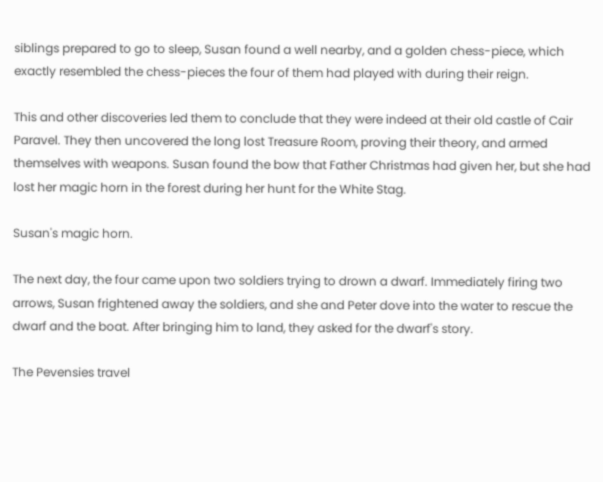siblings prepared to go to sleep, Susan found a well nearby, and a golden chess-piece, which exactly resembled the chess-pieces the four of them had played with during their reign.

This and other discoveries led them to conclude that they were indeed at their old castle of Cair Paravel. They then uncovered the long lost Treasure Room, proving their theory, and armed themselves with weapons. Susan found the bow that Father Christmas had given her, but she had lost her magic horn in the forest during her hunt for the White Stag.

Susan's magic horn.

The next day, the four came upon two soldiers trying to drown a dwarf. Immediately firing two arrows, Susan frightened away the soldiers, and she and Peter dove into the water to rescue the dwarf and the boat. After bringing him to land, they asked for the dwarf's story.

The Pevensies travel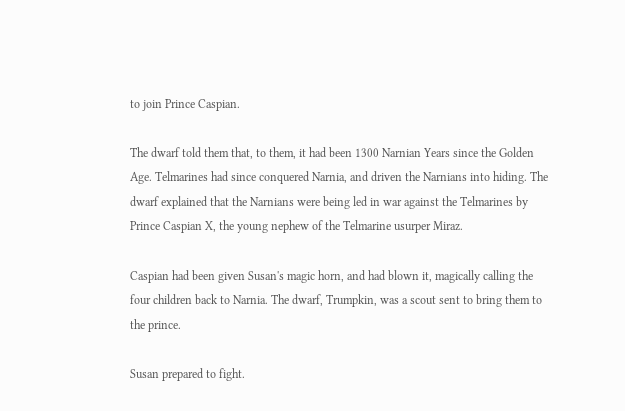to join Prince Caspian.

The dwarf told them that, to them, it had been 1300 Narnian Years since the Golden Age. Telmarines had since conquered Narnia, and driven the Narnians into hiding. The dwarf explained that the Narnians were being led in war against the Telmarines by Prince Caspian X, the young nephew of the Telmarine usurper Miraz.

Caspian had been given Susan's magic horn, and had blown it, magically calling the four children back to Narnia. The dwarf, Trumpkin, was a scout sent to bring them to the prince.

Susan prepared to fight.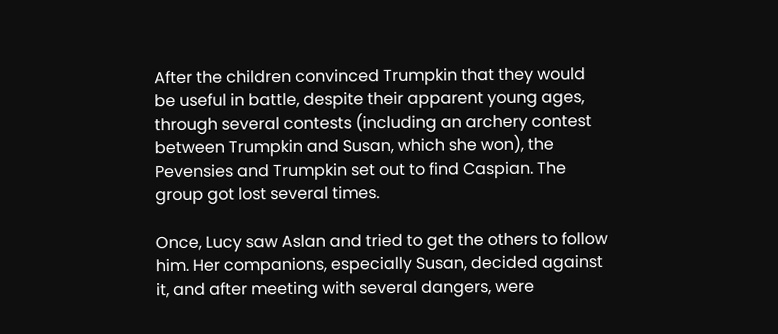After the children convinced Trumpkin that they would be useful in battle, despite their apparent young ages, through several contests (including an archery contest between Trumpkin and Susan, which she won), the Pevensies and Trumpkin set out to find Caspian. The group got lost several times.

Once, Lucy saw Aslan and tried to get the others to follow him. Her companions, especially Susan, decided against it, and after meeting with several dangers, were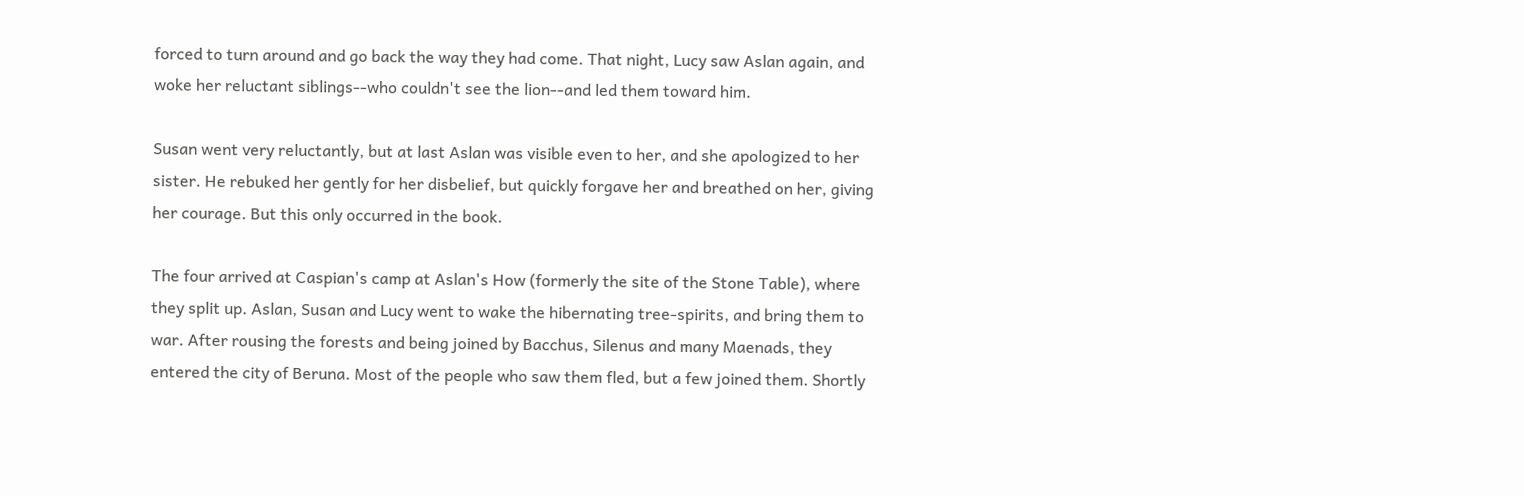forced to turn around and go back the way they had come. That night, Lucy saw Aslan again, and woke her reluctant siblings--who couldn't see the lion--and led them toward him.

Susan went very reluctantly, but at last Aslan was visible even to her, and she apologized to her sister. He rebuked her gently for her disbelief, but quickly forgave her and breathed on her, giving her courage. But this only occurred in the book.

The four arrived at Caspian's camp at Aslan's How (formerly the site of the Stone Table), where they split up. Aslan, Susan and Lucy went to wake the hibernating tree-spirits, and bring them to war. After rousing the forests and being joined by Bacchus, Silenus and many Maenads, they entered the city of Beruna. Most of the people who saw them fled, but a few joined them. Shortly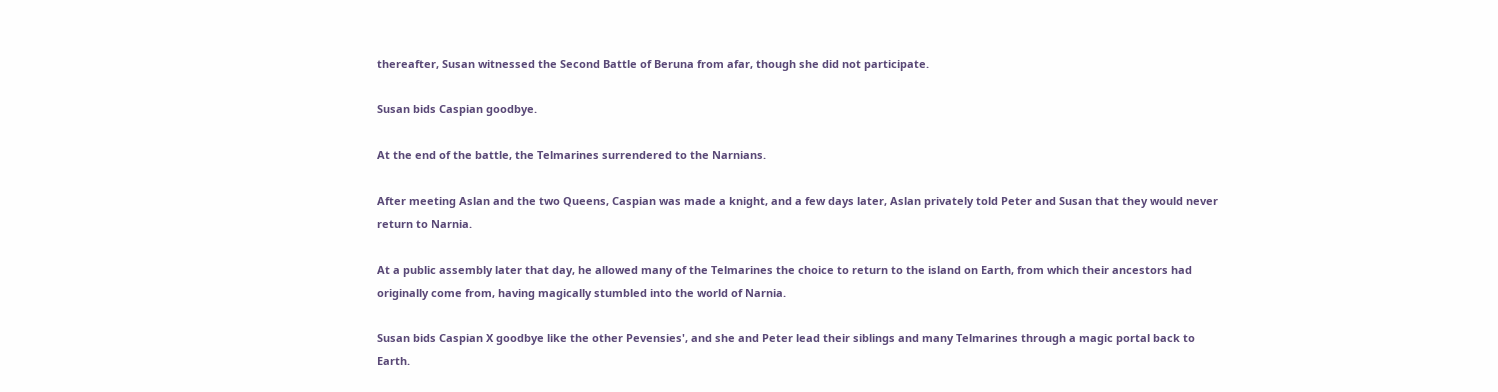thereafter, Susan witnessed the Second Battle of Beruna from afar, though she did not participate.

Susan bids Caspian goodbye.

At the end of the battle, the Telmarines surrendered to the Narnians.

After meeting Aslan and the two Queens, Caspian was made a knight, and a few days later, Aslan privately told Peter and Susan that they would never return to Narnia.

At a public assembly later that day, he allowed many of the Telmarines the choice to return to the island on Earth, from which their ancestors had originally come from, having magically stumbled into the world of Narnia.

Susan bids Caspian X goodbye like the other Pevensies', and she and Peter lead their siblings and many Telmarines through a magic portal back to Earth.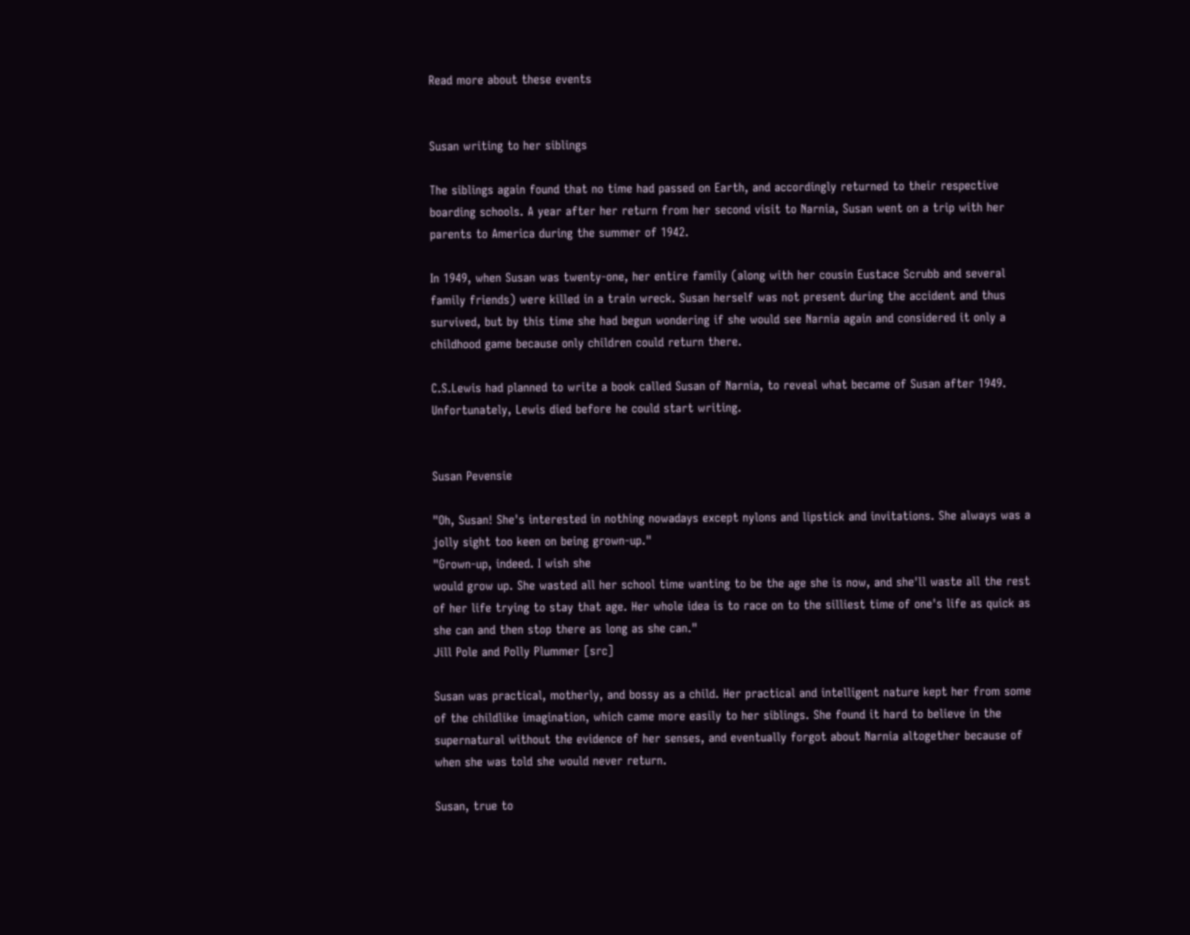Read more about these events


Susan writing to her siblings

The siblings again found that no time had passed on Earth, and accordingly returned to their respective boarding schools. A year after her return from her second visit to Narnia, Susan went on a trip with her parents to America during the summer of 1942.

In 1949, when Susan was twenty-one, her entire family (along with her cousin Eustace Scrubb and several family friends) were killed in a train wreck. Susan herself was not present during the accident and thus survived, but by this time she had begun wondering if she would see Narnia again and considered it only a childhood game because only children could return there.

C.S.Lewis had planned to write a book called Susan of Narnia, to reveal what became of Susan after 1949. Unfortunately, Lewis died before he could start writing.


Susan Pevensie

"Oh, Susan! She's interested in nothing nowadays except nylons and lipstick and invitations. She always was a jolly sight too keen on being grown-up."
"Grown-up, indeed. I wish she
would grow up. She wasted all her school time wanting to be the age she is now, and she'll waste all the rest of her life trying to stay that age. Her whole idea is to race on to the silliest time of one's life as quick as she can and then stop there as long as she can."
Jill Pole and Polly Plummer [src]

Susan was practical, motherly, and bossy as a child. Her practical and intelligent nature kept her from some of the childlike imagination, which came more easily to her siblings. She found it hard to believe in the supernatural without the evidence of her senses, and eventually forgot about Narnia altogether because of when she was told she would never return.

Susan, true to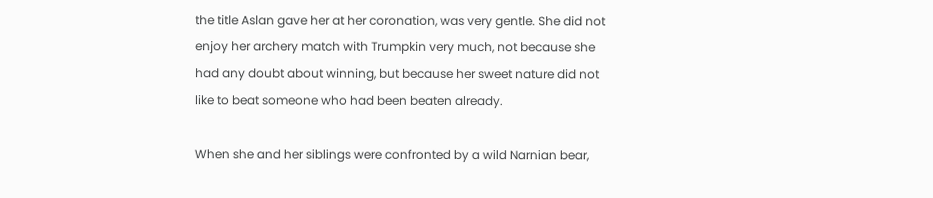the title Aslan gave her at her coronation, was very gentle. She did not enjoy her archery match with Trumpkin very much, not because she had any doubt about winning, but because her sweet nature did not like to beat someone who had been beaten already.

When she and her siblings were confronted by a wild Narnian bear,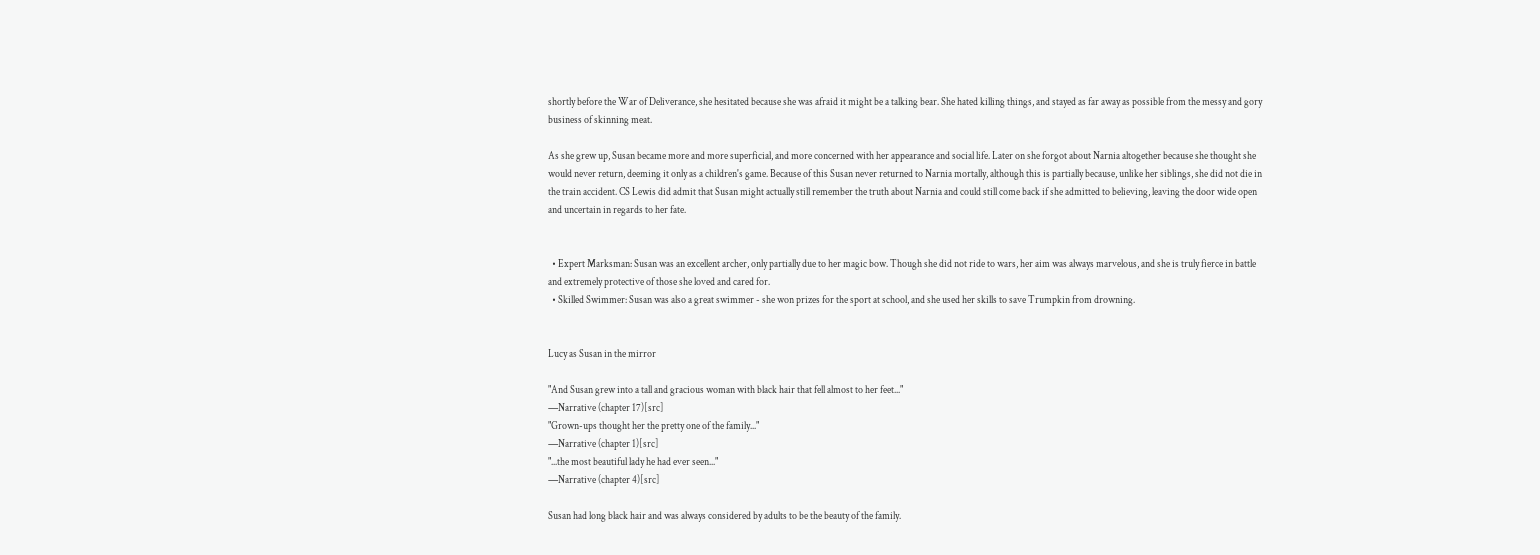shortly before the War of Deliverance, she hesitated because she was afraid it might be a talking bear. She hated killing things, and stayed as far away as possible from the messy and gory business of skinning meat.

As she grew up, Susan became more and more superficial, and more concerned with her appearance and social life. Later on she forgot about Narnia altogether because she thought she would never return, deeming it only as a children's game. Because of this Susan never returned to Narnia mortally, although this is partially because, unlike her siblings, she did not die in the train accident. CS Lewis did admit that Susan might actually still remember the truth about Narnia and could still come back if she admitted to believing, leaving the door wide open and uncertain in regards to her fate.


  • Expert Marksman: Susan was an excellent archer, only partially due to her magic bow. Though she did not ride to wars, her aim was always marvelous, and she is truly fierce in battle and extremely protective of those she loved and cared for.
  • Skilled Swimmer: Susan was also a great swimmer - she won prizes for the sport at school, and she used her skills to save Trumpkin from drowning.


Lucy as Susan in the mirror

"And Susan grew into a tall and gracious woman with black hair that fell almost to her feet..."
―Narrative (chapter 17)[src]
"Grown-ups thought her the pretty one of the family..."
―Narrative (chapter 1)[src]
"...the most beautiful lady he had ever seen..."
―Narrative (chapter 4)[src]

Susan had long black hair and was always considered by adults to be the beauty of the family.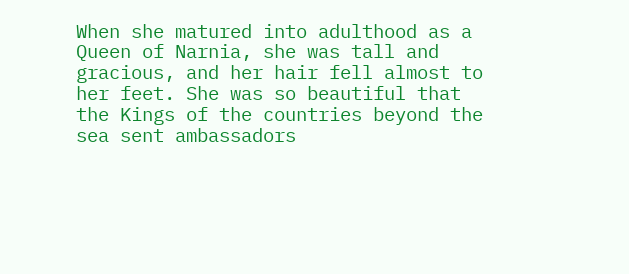When she matured into adulthood as a Queen of Narnia, she was tall and gracious, and her hair fell almost to her feet. She was so beautiful that the Kings of the countries beyond the sea sent ambassadors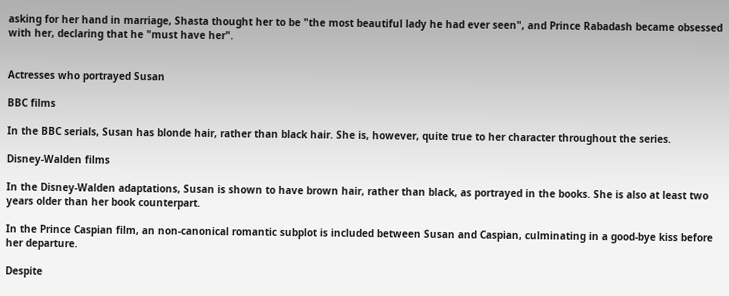asking for her hand in marriage, Shasta thought her to be "the most beautiful lady he had ever seen", and Prince Rabadash became obsessed with her, declaring that he "must have her".


Actresses who portrayed Susan

BBC films

In the BBC serials, Susan has blonde hair, rather than black hair. She is, however, quite true to her character throughout the series.

Disney-Walden films

In the Disney-Walden adaptations, Susan is shown to have brown hair, rather than black, as portrayed in the books. She is also at least two years older than her book counterpart.

In the Prince Caspian film, an non-canonical romantic subplot is included between Susan and Caspian, culminating in a good-bye kiss before her departure.

Despite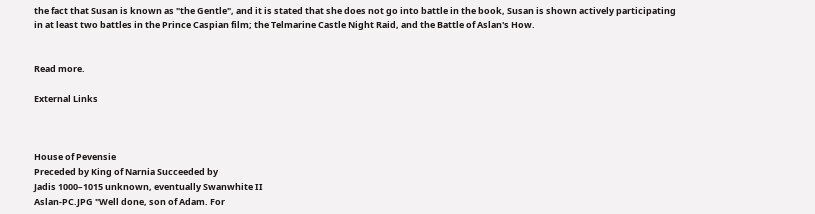the fact that Susan is known as "the Gentle", and it is stated that she does not go into battle in the book, Susan is shown actively participating in at least two battles in the Prince Caspian film; the Telmarine Castle Night Raid, and the Battle of Aslan's How.


Read more.

External Links



House of Pevensie
Preceded by King of Narnia Succeeded by
Jadis 1000–1015 unknown, eventually Swanwhite II
Aslan-PC.JPG "Well done, son of Adam. For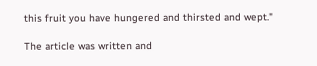this fruit you have hungered and thirsted and wept."

The article was written and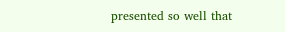presented so well that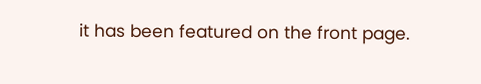it has been featured on the front page.